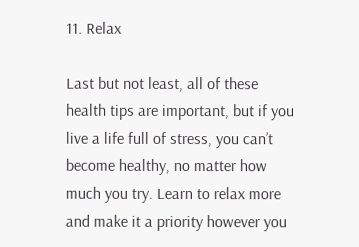11. Relax

Last but not least, all of these health tips are important, but if you live a life full of stress, you can’t become healthy, no matter how much you try. Learn to relax more and make it a priority however you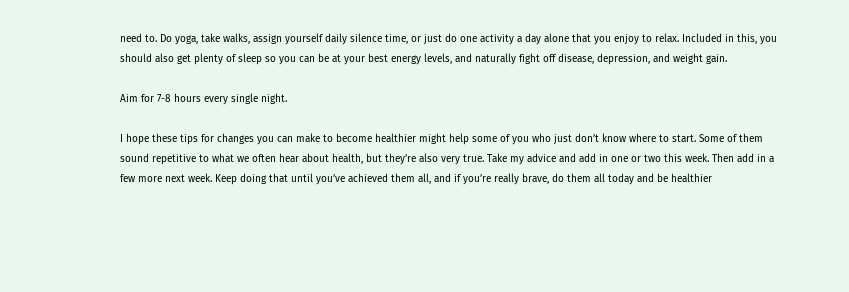need to. Do yoga, take walks, assign yourself daily silence time, or just do one activity a day alone that you enjoy to relax. Included in this, you should also get plenty of sleep so you can be at your best energy levels, and naturally fight off disease, depression, and weight gain.

Aim for 7-8 hours every single night.

I hope these tips for changes you can make to become healthier might help some of you who just don’t know where to start. Some of them sound repetitive to what we often hear about health, but they’re also very true. Take my advice and add in one or two this week. Then add in a few more next week. Keep doing that until you’ve achieved them all, and if you’re really brave, do them all today and be healthier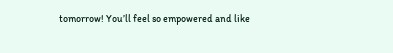tomorrow! You’ll feel so empowered and like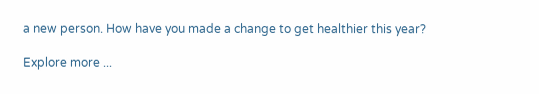a new person. How have you made a change to get healthier this year?

Explore more ...